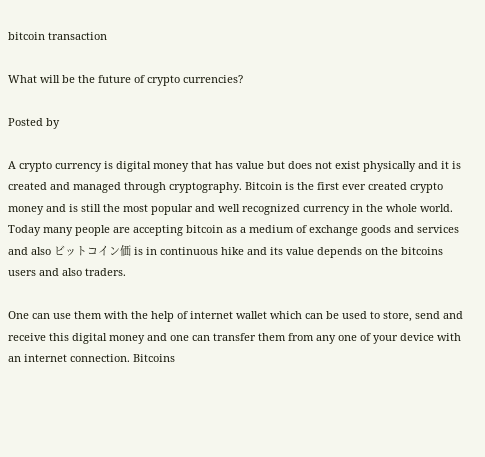bitcoin transaction

What will be the future of crypto currencies?

Posted by

A crypto currency is digital money that has value but does not exist physically and it is created and managed through cryptography. Bitcoin is the first ever created crypto money and is still the most popular and well recognized currency in the whole world. Today many people are accepting bitcoin as a medium of exchange goods and services and also ビットコイン価 is in continuous hike and its value depends on the bitcoins users and also traders.

One can use them with the help of internet wallet which can be used to store, send and receive this digital money and one can transfer them from any one of your device with an internet connection. Bitcoins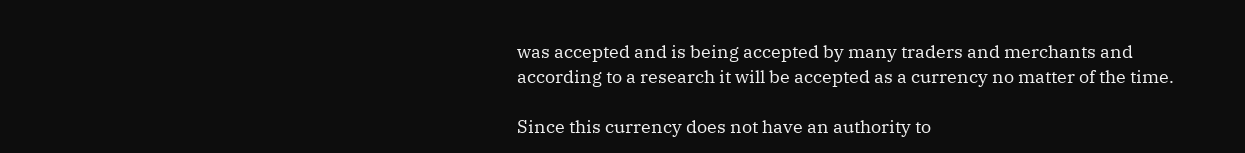was accepted and is being accepted by many traders and merchants and according to a research it will be accepted as a currency no matter of the time.

Since this currency does not have an authority to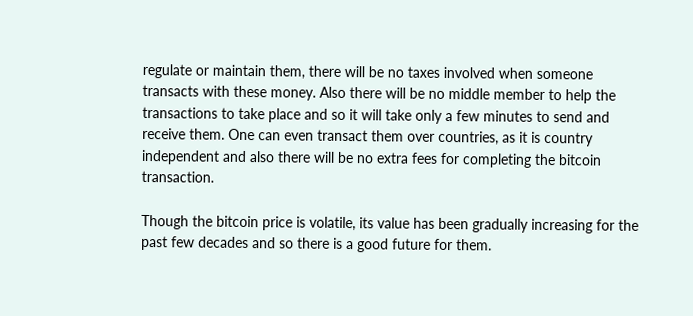regulate or maintain them, there will be no taxes involved when someone transacts with these money. Also there will be no middle member to help the transactions to take place and so it will take only a few minutes to send and receive them. One can even transact them over countries, as it is country independent and also there will be no extra fees for completing the bitcoin transaction.

Though the bitcoin price is volatile, its value has been gradually increasing for the past few decades and so there is a good future for them.